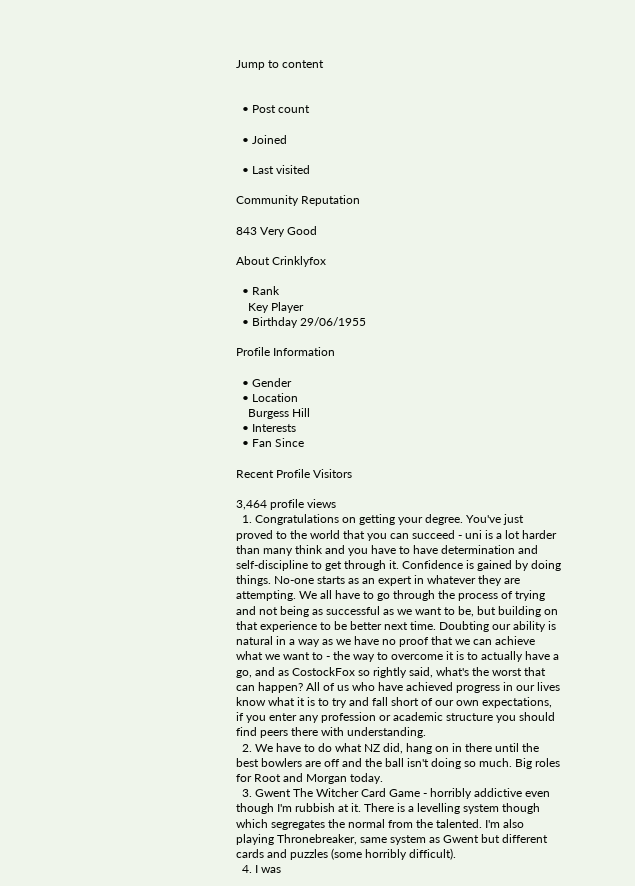Jump to content


  • Post count

  • Joined

  • Last visited

Community Reputation

843 Very Good

About Crinklyfox

  • Rank
    Key Player
  • Birthday 29/06/1955

Profile Information

  • Gender
  • Location
    Burgess Hill
  • Interests
  • Fan Since

Recent Profile Visitors

3,464 profile views
  1. Congratulations on getting your degree. You've just proved to the world that you can succeed - uni is a lot harder than many think and you have to have determination and self-discipline to get through it. Confidence is gained by doing things. No-one starts as an expert in whatever they are attempting. We all have to go through the process of trying and not being as successful as we want to be, but building on that experience to be better next time. Doubting our ability is natural in a way as we have no proof that we can achieve what we want to - the way to overcome it is to actually have a go, and as CostockFox so rightly said, what's the worst that can happen? All of us who have achieved progress in our lives know what it is to try and fall short of our own expectations, if you enter any profession or academic structure you should find peers there with understanding.
  2. We have to do what NZ did, hang on in there until the best bowlers are off and the ball isn't doing so much. Big roles for Root and Morgan today.
  3. Gwent The Witcher Card Game - horribly addictive even though I'm rubbish at it. There is a levelling system though which segregates the normal from the talented. I'm also playing Thronebreaker, same system as Gwent but different cards and puzzles (some horribly difficult).
  4. I was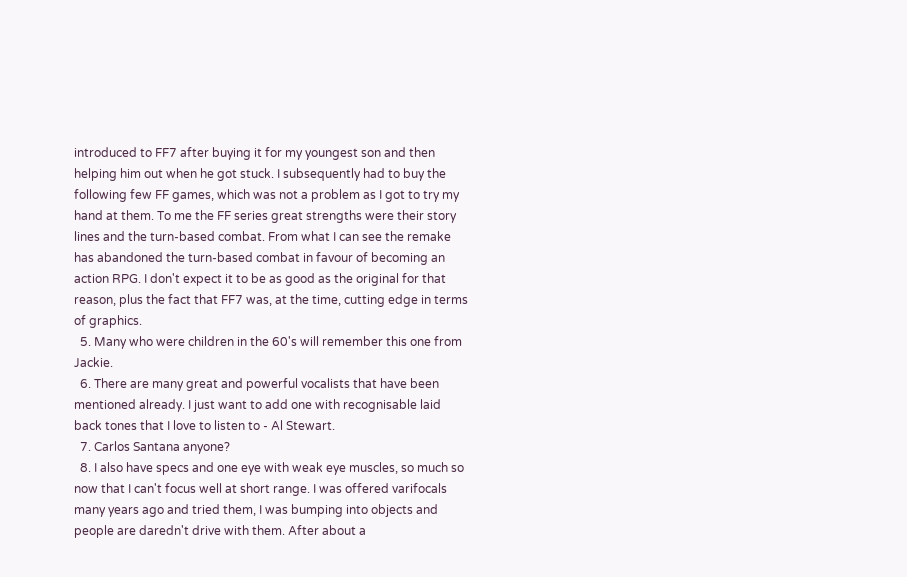introduced to FF7 after buying it for my youngest son and then helping him out when he got stuck. I subsequently had to buy the following few FF games, which was not a problem as I got to try my hand at them. To me the FF series great strengths were their story lines and the turn-based combat. From what I can see the remake has abandoned the turn-based combat in favour of becoming an action RPG. I don't expect it to be as good as the original for that reason, plus the fact that FF7 was, at the time, cutting edge in terms of graphics.
  5. Many who were children in the 60's will remember this one from Jackie.
  6. There are many great and powerful vocalists that have been mentioned already. I just want to add one with recognisable laid back tones that I love to listen to - Al Stewart.
  7. Carlos Santana anyone?
  8. I also have specs and one eye with weak eye muscles, so much so now that I can't focus well at short range. I was offered varifocals many years ago and tried them, I was bumping into objects and people are daredn't drive with them. After about a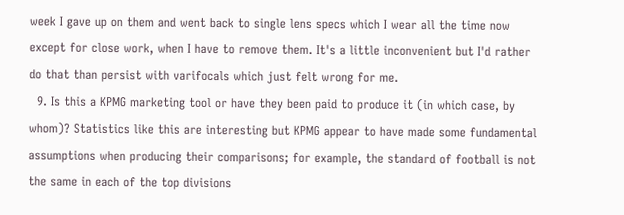week I gave up on them and went back to single lens specs which I wear all the time now except for close work, when I have to remove them. It's a little inconvenient but I'd rather do that than persist with varifocals which just felt wrong for me.
  9. Is this a KPMG marketing tool or have they been paid to produce it (in which case, by whom)? Statistics like this are interesting but KPMG appear to have made some fundamental assumptions when producing their comparisons; for example, the standard of football is not the same in each of the top divisions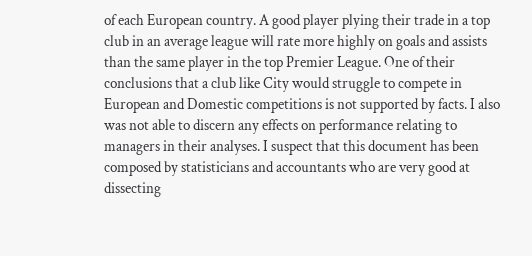of each European country. A good player plying their trade in a top club in an average league will rate more highly on goals and assists than the same player in the top Premier League. One of their conclusions that a club like City would struggle to compete in European and Domestic competitions is not supported by facts. I also was not able to discern any effects on performance relating to managers in their analyses. I suspect that this document has been composed by statisticians and accountants who are very good at dissecting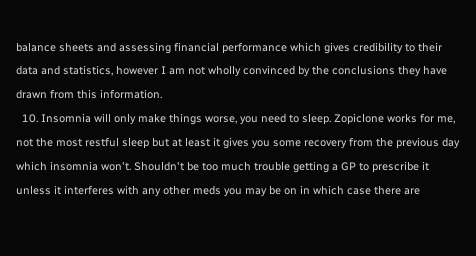balance sheets and assessing financial performance which gives credibility to their data and statistics, however I am not wholly convinced by the conclusions they have drawn from this information.
  10. Insomnia will only make things worse, you need to sleep. Zopiclone works for me, not the most restful sleep but at least it gives you some recovery from the previous day which insomnia won't. Shouldn't be too much trouble getting a GP to prescribe it unless it interferes with any other meds you may be on in which case there are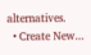alternatives.
  • Create New...